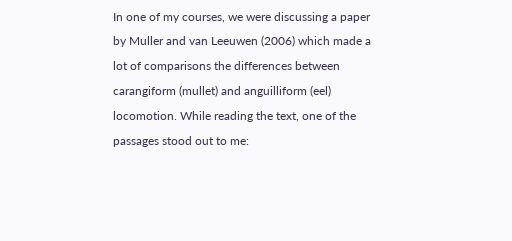In one of my courses, we were discussing a paper by Muller and van Leeuwen (2006) which made a lot of comparisons the differences between carangiform (mullet) and anguilliform (eel) locomotion. While reading the text, one of the passages stood out to me: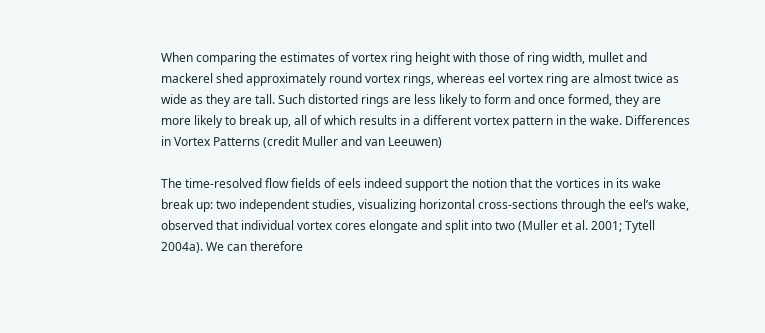When comparing the estimates of vortex ring height with those of ring width, mullet and mackerel shed approximately round vortex rings, whereas eel vortex ring are almost twice as wide as they are tall. Such distorted rings are less likely to form and once formed, they are more likely to break up, all of which results in a different vortex pattern in the wake. Differences in Vortex Patterns (credit Muller and van Leeuwen)

The time-resolved flow fields of eels indeed support the notion that the vortices in its wake break up: two independent studies, visualizing horizontal cross-sections through the eel’s wake, observed that individual vortex cores elongate and split into two (Muller et al. 2001; Tytell 2004a). We can therefore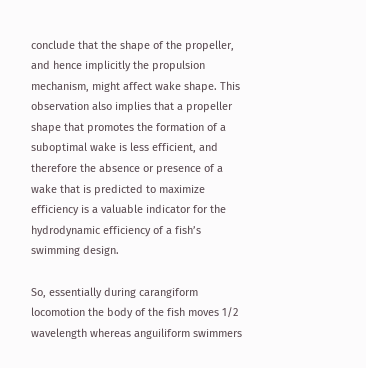conclude that the shape of the propeller, and hence implicitly the propulsion mechanism, might affect wake shape. This observation also implies that a propeller shape that promotes the formation of a suboptimal wake is less efficient, and therefore the absence or presence of a wake that is predicted to maximize efficiency is a valuable indicator for the hydrodynamic efficiency of a fish’s swimming design.

So, essentially during carangiform locomotion the body of the fish moves 1/2 wavelength whereas anguiliform swimmers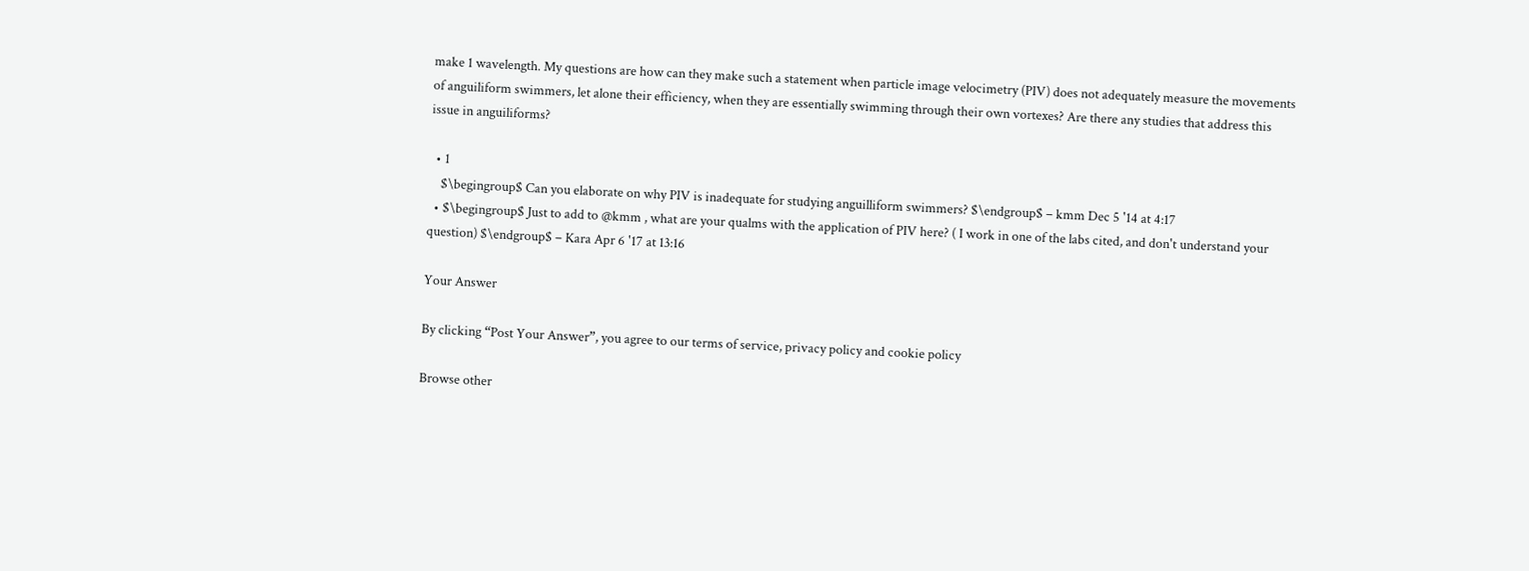make 1 wavelength. My questions are how can they make such a statement when particle image velocimetry (PIV) does not adequately measure the movements of anguiliform swimmers, let alone their efficiency, when they are essentially swimming through their own vortexes? Are there any studies that address this issue in anguiliforms?

  • 1
    $\begingroup$ Can you elaborate on why PIV is inadequate for studying anguilliform swimmers? $\endgroup$ – kmm Dec 5 '14 at 4:17
  • $\begingroup$ Just to add to @kmm , what are your qualms with the application of PIV here? ( I work in one of the labs cited, and don't understand your question) $\endgroup$ – Kara Apr 6 '17 at 13:16

Your Answer

By clicking “Post Your Answer”, you agree to our terms of service, privacy policy and cookie policy

Browse other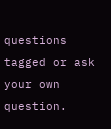questions tagged or ask your own question.